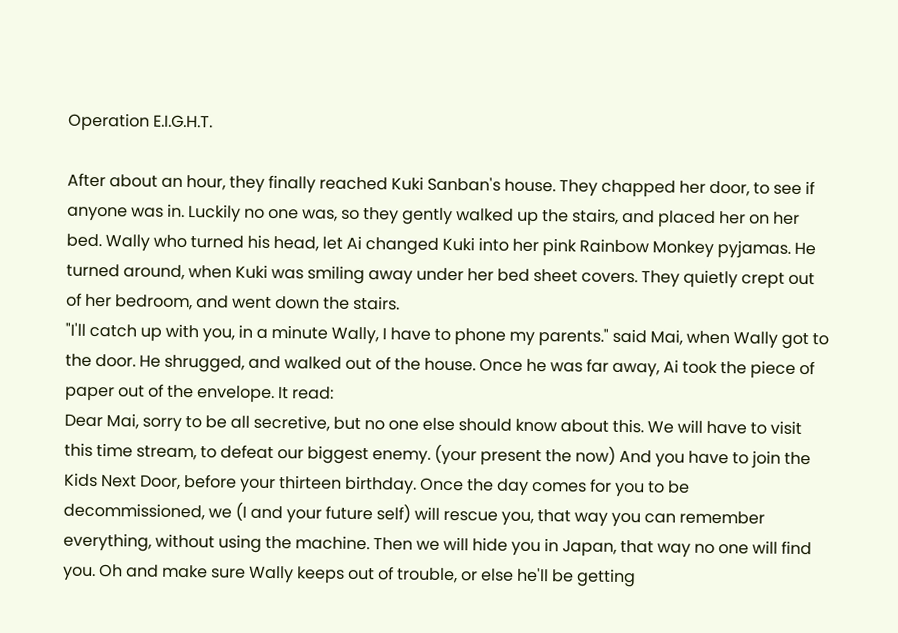Operation E.I.G.H.T.

After about an hour, they finally reached Kuki Sanban's house. They chapped her door, to see if anyone was in. Luckily no one was, so they gently walked up the stairs, and placed her on her bed. Wally who turned his head, let Ai changed Kuki into her pink Rainbow Monkey pyjamas. He turned around, when Kuki was smiling away under her bed sheet covers. They quietly crept out of her bedroom, and went down the stairs.
"I'll catch up with you, in a minute Wally, I have to phone my parents." said Mai, when Wally got to the door. He shrugged, and walked out of the house. Once he was far away, Ai took the piece of paper out of the envelope. It read:
Dear Mai, sorry to be all secretive, but no one else should know about this. We will have to visit this time stream, to defeat our biggest enemy. (your present the now) And you have to join the Kids Next Door, before your thirteen birthday. Once the day comes for you to be decommissioned, we (I and your future self) will rescue you, that way you can remember everything, without using the machine. Then we will hide you in Japan, that way no one will find you. Oh and make sure Wally keeps out of trouble, or else he'll be getting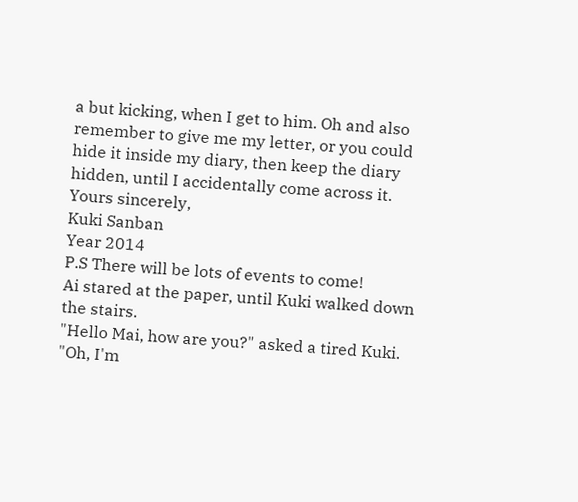a but kicking, when I get to him. Oh and also remember to give me my letter, or you could hide it inside my diary, then keep the diary hidden, until I accidentally come across it.
Yours sincerely,
Kuki Sanban
Year 2014
P.S There will be lots of events to come!
Ai stared at the paper, until Kuki walked down the stairs.
"Hello Mai, how are you?" asked a tired Kuki.
"Oh, I'm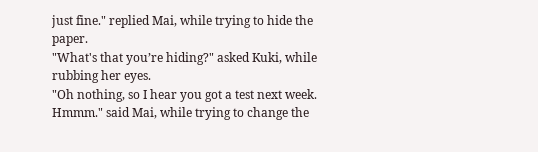just fine." replied Mai, while trying to hide the paper.
"What's that you’re hiding?" asked Kuki, while rubbing her eyes.
"Oh nothing, so I hear you got a test next week. Hmmm." said Mai, while trying to change the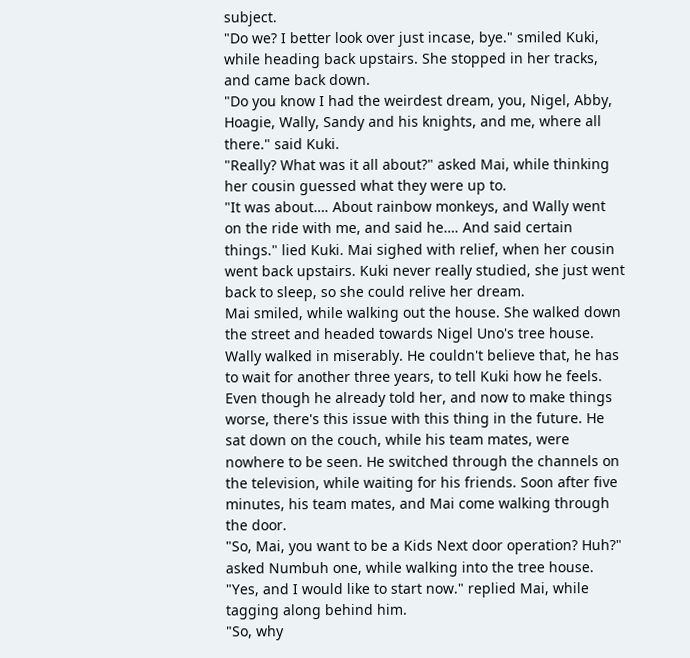subject.
"Do we? I better look over just incase, bye." smiled Kuki, while heading back upstairs. She stopped in her tracks, and came back down.
"Do you know I had the weirdest dream, you, Nigel, Abby, Hoagie, Wally, Sandy and his knights, and me, where all there." said Kuki.
"Really? What was it all about?" asked Mai, while thinking her cousin guessed what they were up to.
"It was about…. About rainbow monkeys, and Wally went on the ride with me, and said he…. And said certain things." lied Kuki. Mai sighed with relief, when her cousin went back upstairs. Kuki never really studied, she just went back to sleep, so she could relive her dream.
Mai smiled, while walking out the house. She walked down the street and headed towards Nigel Uno's tree house.
Wally walked in miserably. He couldn't believe that, he has to wait for another three years, to tell Kuki how he feels. Even though he already told her, and now to make things worse, there's this issue with this thing in the future. He sat down on the couch, while his team mates, were nowhere to be seen. He switched through the channels on the television, while waiting for his friends. Soon after five minutes, his team mates, and Mai come walking through the door.
"So, Mai, you want to be a Kids Next door operation? Huh?" asked Numbuh one, while walking into the tree house.
"Yes, and I would like to start now." replied Mai, while tagging along behind him.
"So, why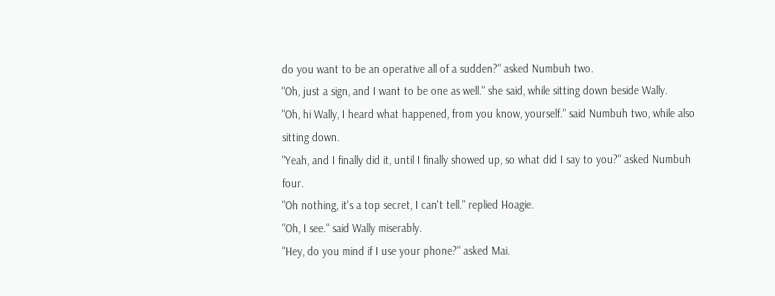do you want to be an operative all of a sudden?" asked Numbuh two.
"Oh, just a sign, and I want to be one as well." she said, while sitting down beside Wally.
"Oh, hi Wally, I heard what happened, from you know, yourself." said Numbuh two, while also sitting down.
"Yeah, and I finally did it, until I finally showed up, so what did I say to you?" asked Numbuh four.
"Oh nothing, it's a top secret, I can't tell." replied Hoagie.
"Oh, I see." said Wally miserably.
"Hey, do you mind if I use your phone?" asked Mai.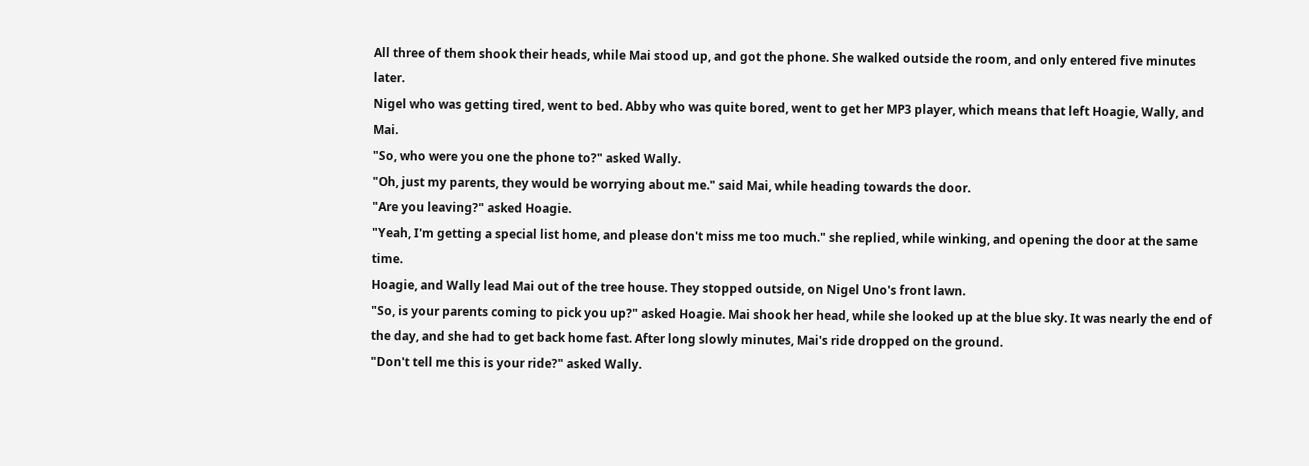All three of them shook their heads, while Mai stood up, and got the phone. She walked outside the room, and only entered five minutes later.
Nigel who was getting tired, went to bed. Abby who was quite bored, went to get her MP3 player, which means that left Hoagie, Wally, and Mai.
"So, who were you one the phone to?" asked Wally.
"Oh, just my parents, they would be worrying about me." said Mai, while heading towards the door.
"Are you leaving?" asked Hoagie.
"Yeah, I'm getting a special list home, and please don't miss me too much." she replied, while winking, and opening the door at the same time.
Hoagie, and Wally lead Mai out of the tree house. They stopped outside, on Nigel Uno's front lawn.
"So, is your parents coming to pick you up?" asked Hoagie. Mai shook her head, while she looked up at the blue sky. It was nearly the end of the day, and she had to get back home fast. After long slowly minutes, Mai's ride dropped on the ground.
"Don't tell me this is your ride?" asked Wally.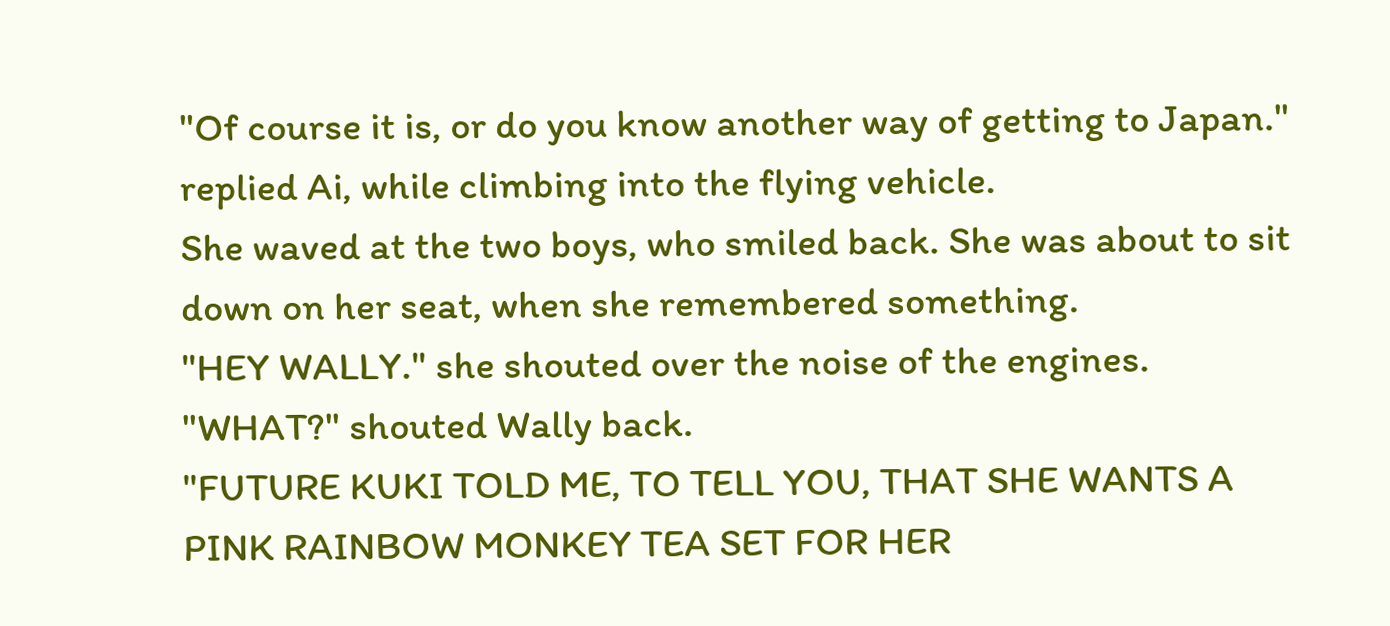"Of course it is, or do you know another way of getting to Japan." replied Ai, while climbing into the flying vehicle.
She waved at the two boys, who smiled back. She was about to sit down on her seat, when she remembered something.
"HEY WALLY." she shouted over the noise of the engines.
"WHAT?" shouted Wally back.
"FUTURE KUKI TOLD ME, TO TELL YOU, THAT SHE WANTS A PINK RAINBOW MONKEY TEA SET FOR HER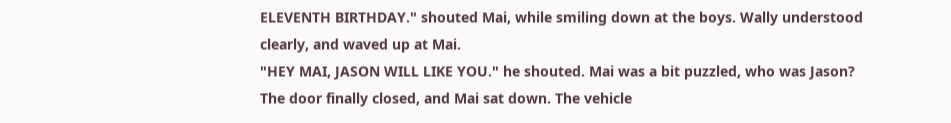ELEVENTH BIRTHDAY." shouted Mai, while smiling down at the boys. Wally understood clearly, and waved up at Mai.
"HEY MAI, JASON WILL LIKE YOU." he shouted. Mai was a bit puzzled, who was Jason? The door finally closed, and Mai sat down. The vehicle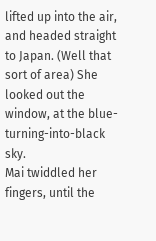lifted up into the air, and headed straight to Japan. (Well that sort of area) She looked out the window, at the blue-turning-into-black sky.
Mai twiddled her fingers, until the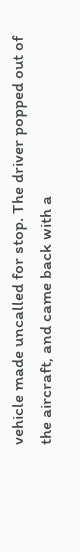vehicle made uncalled for stop. The driver popped out of the aircraft, and came back with a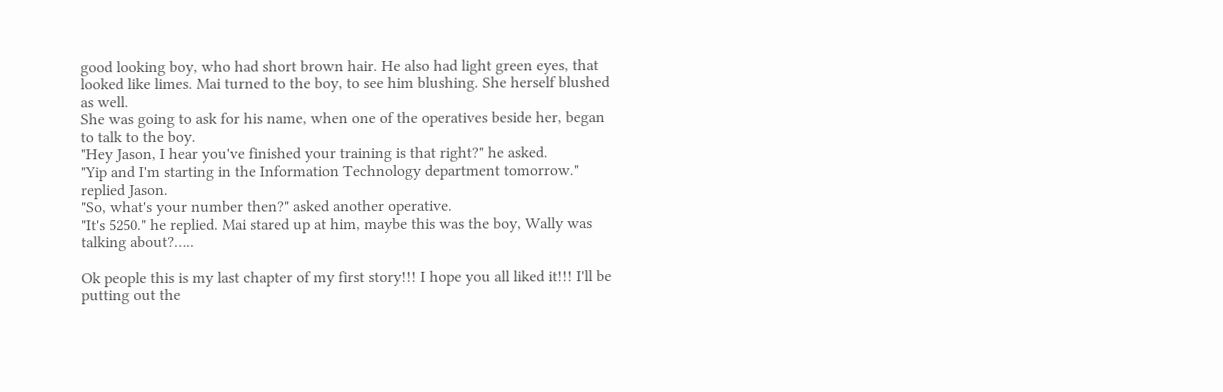good looking boy, who had short brown hair. He also had light green eyes, that looked like limes. Mai turned to the boy, to see him blushing. She herself blushed as well.
She was going to ask for his name, when one of the operatives beside her, began to talk to the boy.
"Hey Jason, I hear you've finished your training is that right?" he asked.
"Yip and I'm starting in the Information Technology department tomorrow." replied Jason.
"So, what's your number then?" asked another operative.
"It's 5250." he replied. Mai stared up at him, maybe this was the boy, Wally was talking about?…..

Ok people this is my last chapter of my first story!!! I hope you all liked it!!! I'll be putting out the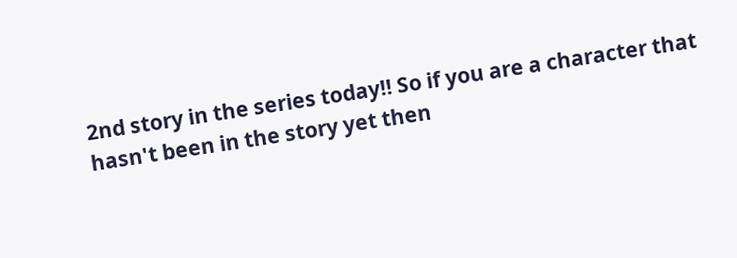2nd story in the series today!! So if you are a character that hasn't been in the story yet then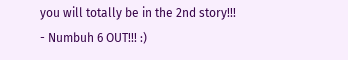you will totally be in the 2nd story!!!
- Numbuh 6 OUT!!! :)